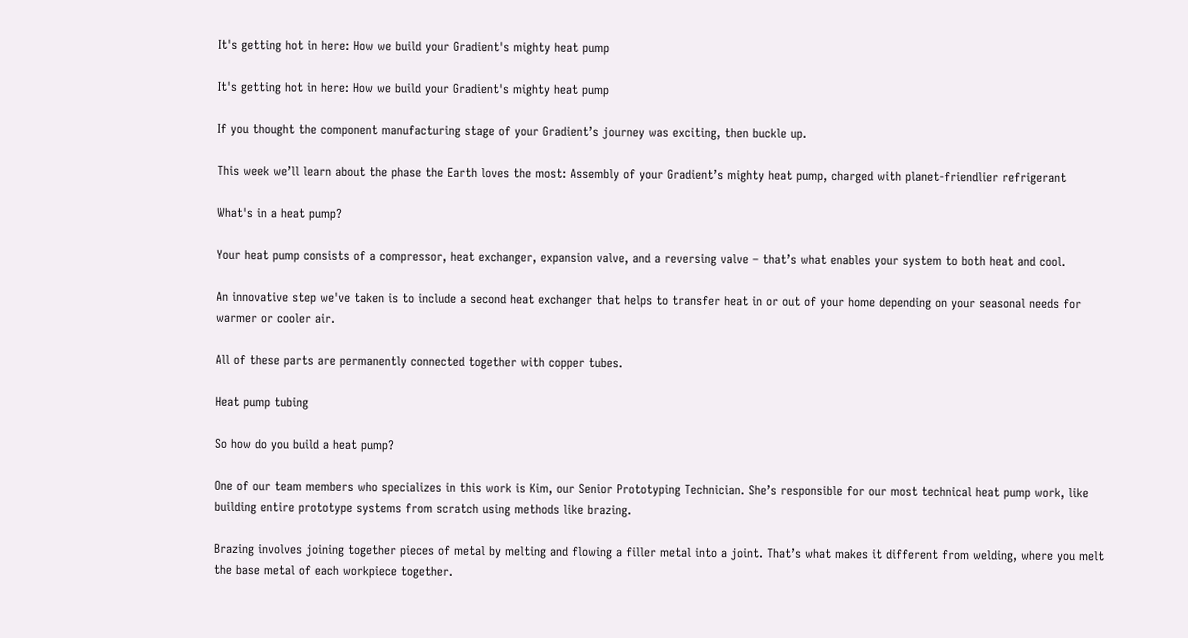It's getting hot in here: How we build your Gradient's mighty heat pump

It's getting hot in here: How we build your Gradient's mighty heat pump

If you thought the component manufacturing stage of your Gradient’s journey was exciting, then buckle up.

This week we’ll learn about the phase the Earth loves the most: Assembly of your Gradient’s mighty heat pump, charged with planet-friendlier refrigerant

What's in a heat pump?

Your heat pump consists of a compressor, heat exchanger, expansion valve, and a reversing valve – that’s what enables your system to both heat and cool.

An innovative step we've taken is to include a second heat exchanger that helps to transfer heat in or out of your home depending on your seasonal needs for warmer or cooler air.

All of these parts are permanently connected together with copper tubes.

Heat pump tubing

So how do you build a heat pump?

One of our team members who specializes in this work is Kim, our Senior Prototyping Technician. She’s responsible for our most technical heat pump work, like building entire prototype systems from scratch using methods like brazing.

Brazing involves joining together pieces of metal by melting and flowing a filler metal into a joint. That’s what makes it different from welding, where you melt the base metal of each workpiece together.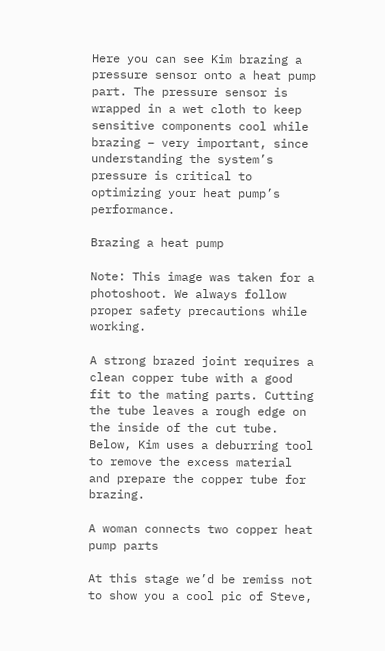Here you can see Kim brazing a pressure sensor onto a heat pump part. The pressure sensor is wrapped in a wet cloth to keep sensitive components cool while brazing – very important, since understanding the system’s pressure is critical to optimizing your heat pump’s performance.

Brazing a heat pump

Note: This image was taken for a photoshoot. We always follow proper safety precautions while working.

A strong brazed joint requires a clean copper tube with a good fit to the mating parts. Cutting the tube leaves a rough edge on the inside of the cut tube. Below, Kim uses a deburring tool to remove the excess material and prepare the copper tube for brazing.

A woman connects two copper heat pump parts

At this stage we’d be remiss not to show you a cool pic of Steve,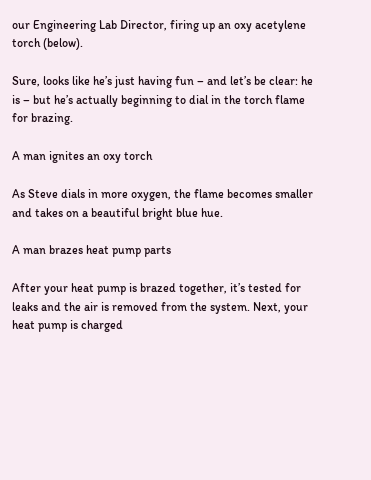our Engineering Lab Director, firing up an oxy acetylene torch (below).

Sure, looks like he’s just having fun – and let’s be clear: he is – but he’s actually beginning to dial in the torch flame for brazing.

A man ignites an oxy torch

As Steve dials in more oxygen, the flame becomes smaller and takes on a beautiful bright blue hue.

A man brazes heat pump parts

After your heat pump is brazed together, it’s tested for leaks and the air is removed from the system. Next, your heat pump is charged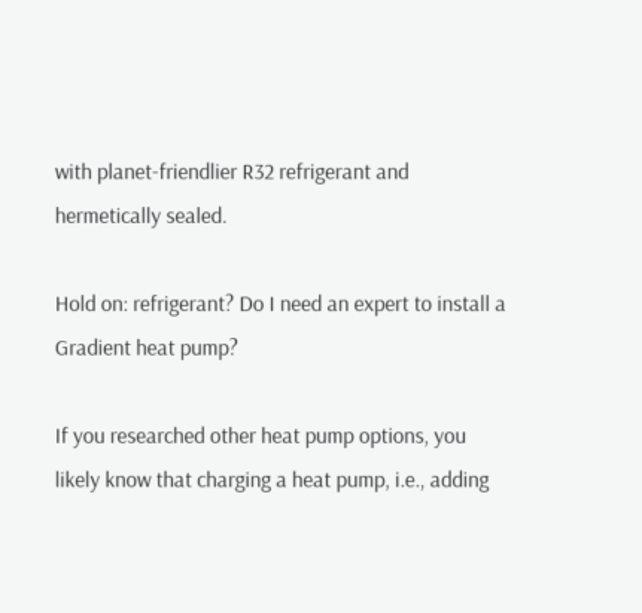with planet-friendlier R32 refrigerant and hermetically sealed.

Hold on: refrigerant? Do I need an expert to install a Gradient heat pump?

If you researched other heat pump options, you likely know that charging a heat pump, i.e., adding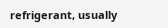refrigerant, usually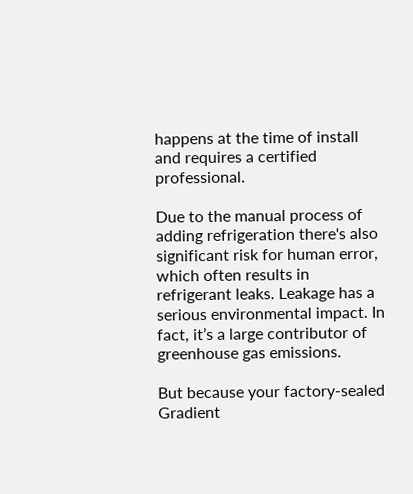happens at the time of install and requires a certified professional.

Due to the manual process of adding refrigeration there's also significant risk for human error, which often results in refrigerant leaks. Leakage has a serious environmental impact. In fact, it’s a large contributor of greenhouse gas emissions.

But because your factory-sealed Gradient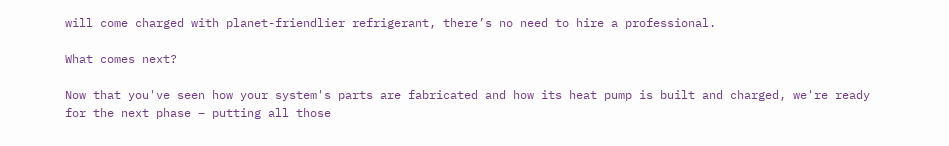will come charged with planet-friendlier refrigerant, there’s no need to hire a professional.

What comes next?

Now that you've seen how your system's parts are fabricated and how its heat pump is built and charged, we're ready for the next phase – putting all those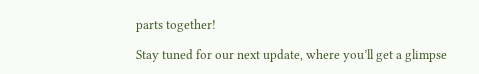parts together!

Stay tuned for our next update, where you’ll get a glimpse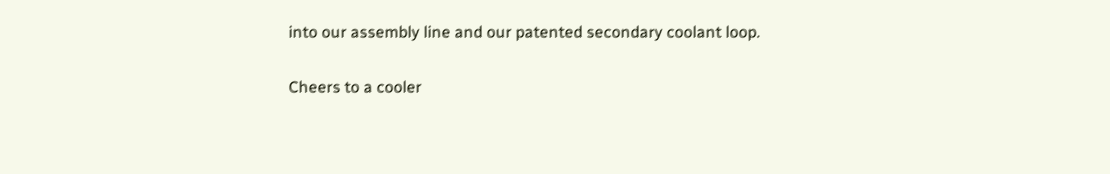into our assembly line and our patented secondary coolant loop.

Cheers to a cooler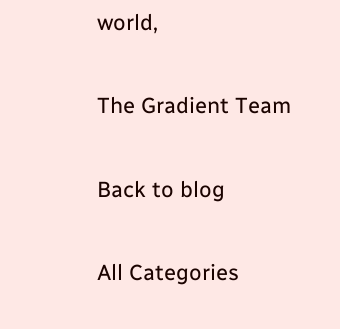world,

The Gradient Team

Back to blog

All Categories